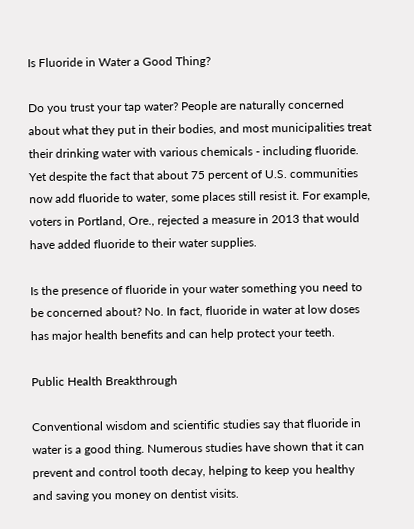Is Fluoride in Water a Good Thing?

Do you trust your tap water? People are naturally concerned about what they put in their bodies, and most municipalities treat their drinking water with various chemicals - including fluoride. Yet despite the fact that about 75 percent of U.S. communities now add fluoride to water, some places still resist it. For example, voters in Portland, Ore., rejected a measure in 2013 that would have added fluoride to their water supplies.

Is the presence of fluoride in your water something you need to be concerned about? No. In fact, fluoride in water at low doses has major health benefits and can help protect your teeth.

Public Health Breakthrough

Conventional wisdom and scientific studies say that fluoride in water is a good thing. Numerous studies have shown that it can prevent and control tooth decay, helping to keep you healthy and saving you money on dentist visits.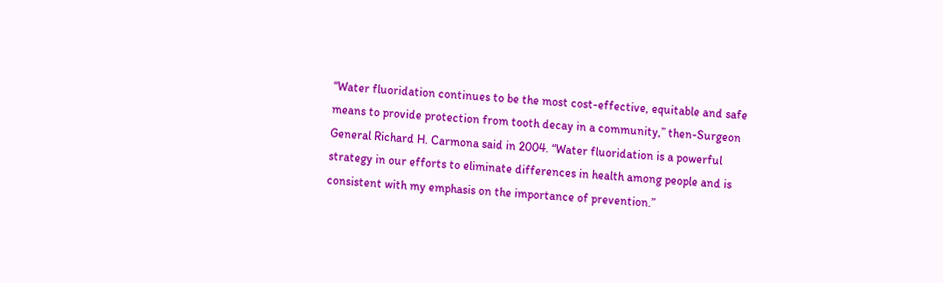“Water fluoridation continues to be the most cost-effective, equitable and safe means to provide protection from tooth decay in a community,” then-Surgeon General Richard H. Carmona said in 2004. “Water fluoridation is a powerful strategy in our efforts to eliminate differences in health among people and is consistent with my emphasis on the importance of prevention.”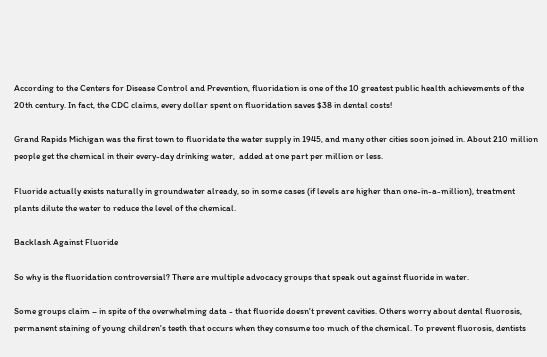According to the Centers for Disease Control and Prevention, fluoridation is one of the 10 greatest public health achievements of the 20th century. In fact, the CDC claims, every dollar spent on fluoridation saves $38 in dental costs!

Grand Rapids Michigan was the first town to fluoridate the water supply in 1945, and many other cities soon joined in. About 210 million people get the chemical in their every-day drinking water,  added at one part per million or less.

Fluoride actually exists naturally in groundwater already, so in some cases (if levels are higher than one-in-a-million), treatment plants dilute the water to reduce the level of the chemical.

Backlash Against Fluoride

So why is the fluoridation controversial? There are multiple advocacy groups that speak out against fluoride in water.

Some groups claim – in spite of the overwhelming data - that fluoride doesn't prevent cavities. Others worry about dental fluorosis, permanent staining of young children's teeth that occurs when they consume too much of the chemical. To prevent fluorosis, dentists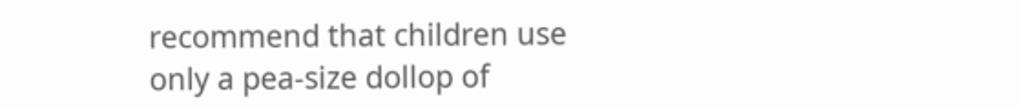recommend that children use only a pea-size dollop of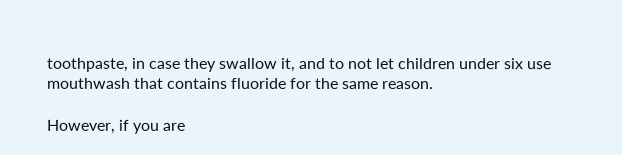toothpaste, in case they swallow it, and to not let children under six use mouthwash that contains fluoride for the same reason.

However, if you are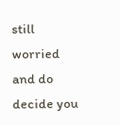still worried and do decide you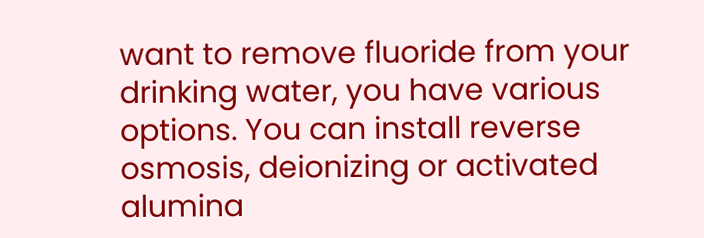want to remove fluoride from your drinking water, you have various options. You can install reverse osmosis, deionizing or activated alumina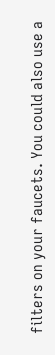filters on your faucets. You could also use a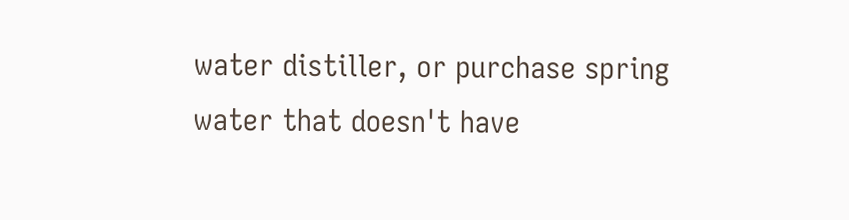water distiller, or purchase spring water that doesn't have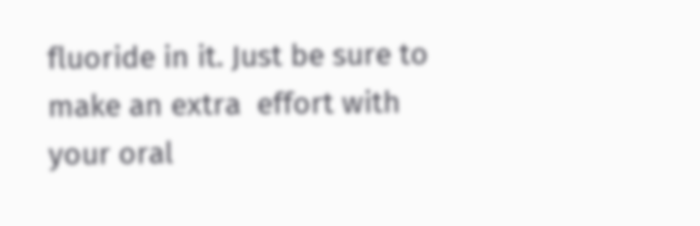fluoride in it. Just be sure to make an extra  effort with your oral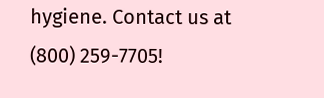hygiene. Contact us at (800) 259-7705!